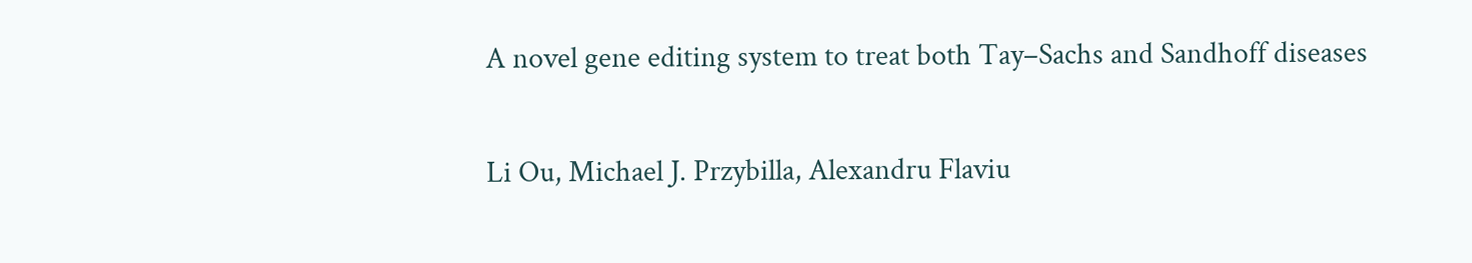A novel gene editing system to treat both Tay–Sachs and Sandhoff diseases

Li Ou, Michael J. Przybilla, Alexandru Flaviu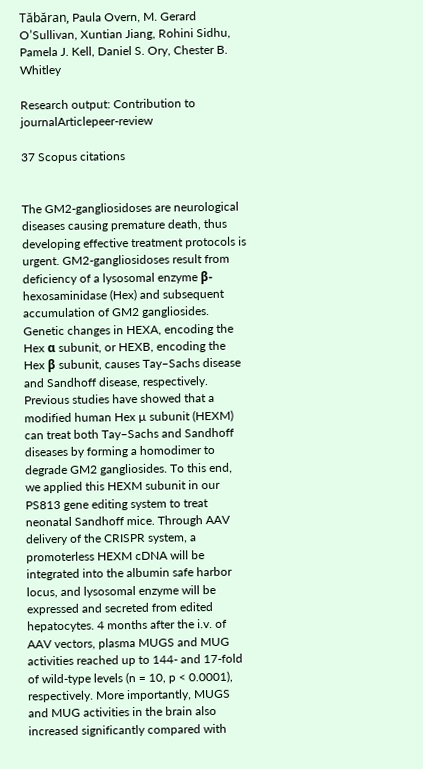Tăbăran, Paula Overn, M. Gerard O’Sullivan, Xuntian Jiang, Rohini Sidhu, Pamela J. Kell, Daniel S. Ory, Chester B. Whitley

Research output: Contribution to journalArticlepeer-review

37 Scopus citations


The GM2-gangliosidoses are neurological diseases causing premature death, thus developing effective treatment protocols is urgent. GM2-gangliosidoses result from deficiency of a lysosomal enzyme β-hexosaminidase (Hex) and subsequent accumulation of GM2 gangliosides. Genetic changes in HEXA, encoding the Hex α subunit, or HEXB, encoding the Hex β subunit, causes Tay–Sachs disease and Sandhoff disease, respectively. Previous studies have showed that a modified human Hex µ subunit (HEXM) can treat both Tay–Sachs and Sandhoff diseases by forming a homodimer to degrade GM2 gangliosides. To this end, we applied this HEXM subunit in our PS813 gene editing system to treat neonatal Sandhoff mice. Through AAV delivery of the CRISPR system, a promoterless HEXM cDNA will be integrated into the albumin safe harbor locus, and lysosomal enzyme will be expressed and secreted from edited hepatocytes. 4 months after the i.v. of AAV vectors, plasma MUGS and MUG activities reached up to 144- and 17-fold of wild-type levels (n = 10, p < 0.0001), respectively. More importantly, MUGS and MUG activities in the brain also increased significantly compared with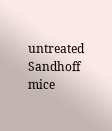untreated Sandhoff mice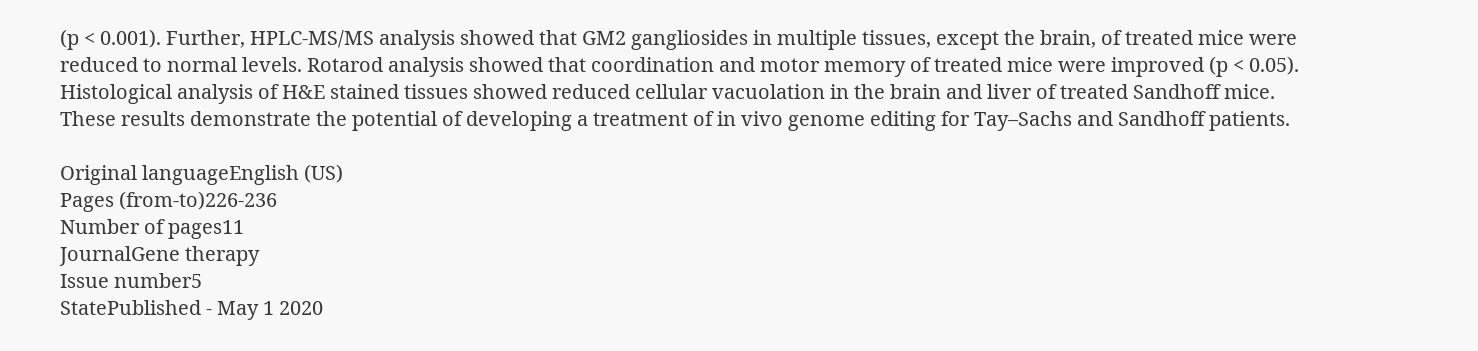(p < 0.001). Further, HPLC-MS/MS analysis showed that GM2 gangliosides in multiple tissues, except the brain, of treated mice were reduced to normal levels. Rotarod analysis showed that coordination and motor memory of treated mice were improved (p < 0.05). Histological analysis of H&E stained tissues showed reduced cellular vacuolation in the brain and liver of treated Sandhoff mice. These results demonstrate the potential of developing a treatment of in vivo genome editing for Tay–Sachs and Sandhoff patients.

Original languageEnglish (US)
Pages (from-to)226-236
Number of pages11
JournalGene therapy
Issue number5
StatePublished - May 1 2020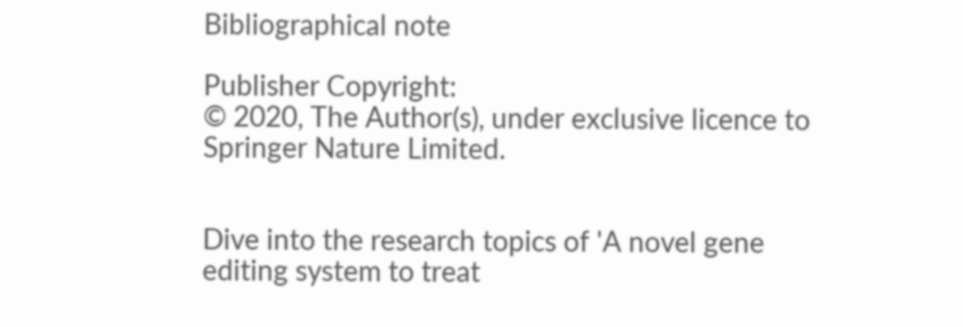Bibliographical note

Publisher Copyright:
© 2020, The Author(s), under exclusive licence to Springer Nature Limited.


Dive into the research topics of 'A novel gene editing system to treat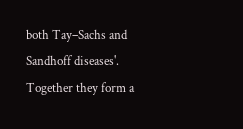both Tay–Sachs and Sandhoff diseases'. Together they form a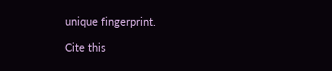unique fingerprint.

Cite this